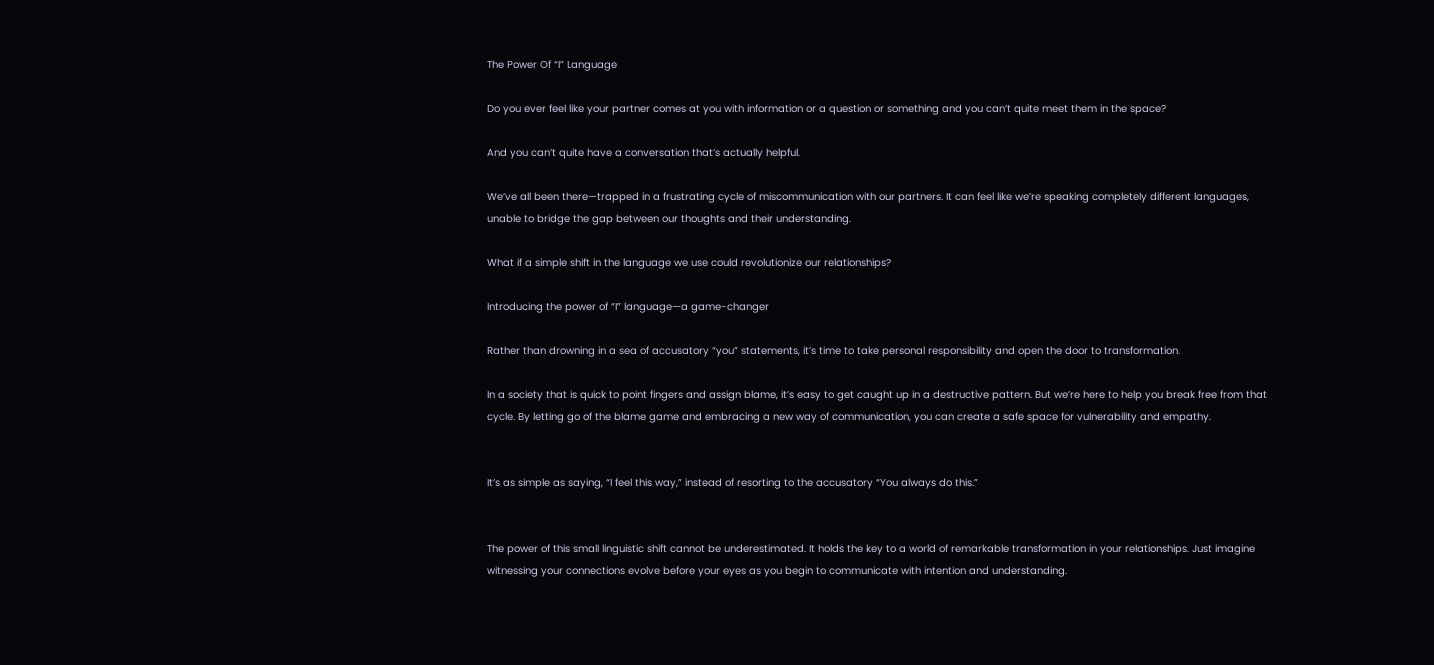The Power Of “I” Language

Do you ever feel like your partner comes at you with information or a question or something and you can’t quite meet them in the space?

And you can’t quite have a conversation that’s actually helpful.

We’ve all been there—trapped in a frustrating cycle of miscommunication with our partners. It can feel like we’re speaking completely different languages, unable to bridge the gap between our thoughts and their understanding.

What if a simple shift in the language we use could revolutionize our relationships?

Introducing the power of “I” language—a game-changer

Rather than drowning in a sea of accusatory “you” statements, it’s time to take personal responsibility and open the door to transformation.

In a society that is quick to point fingers and assign blame, it’s easy to get caught up in a destructive pattern. But we’re here to help you break free from that cycle. By letting go of the blame game and embracing a new way of communication, you can create a safe space for vulnerability and empathy.


It’s as simple as saying, “I feel this way,” instead of resorting to the accusatory “You always do this.”


The power of this small linguistic shift cannot be underestimated. It holds the key to a world of remarkable transformation in your relationships. Just imagine witnessing your connections evolve before your eyes as you begin to communicate with intention and understanding.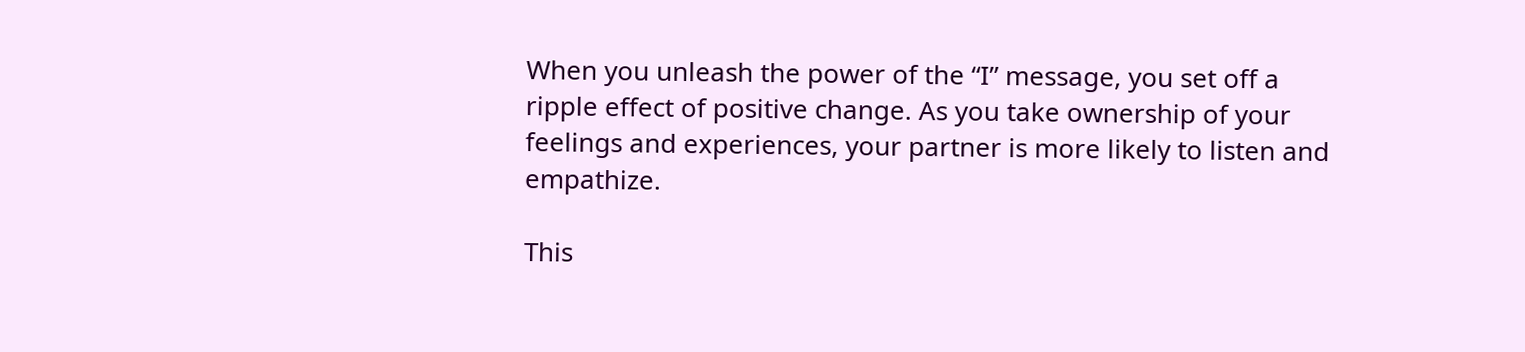When you unleash the power of the “I” message, you set off a ripple effect of positive change. As you take ownership of your feelings and experiences, your partner is more likely to listen and empathize.

This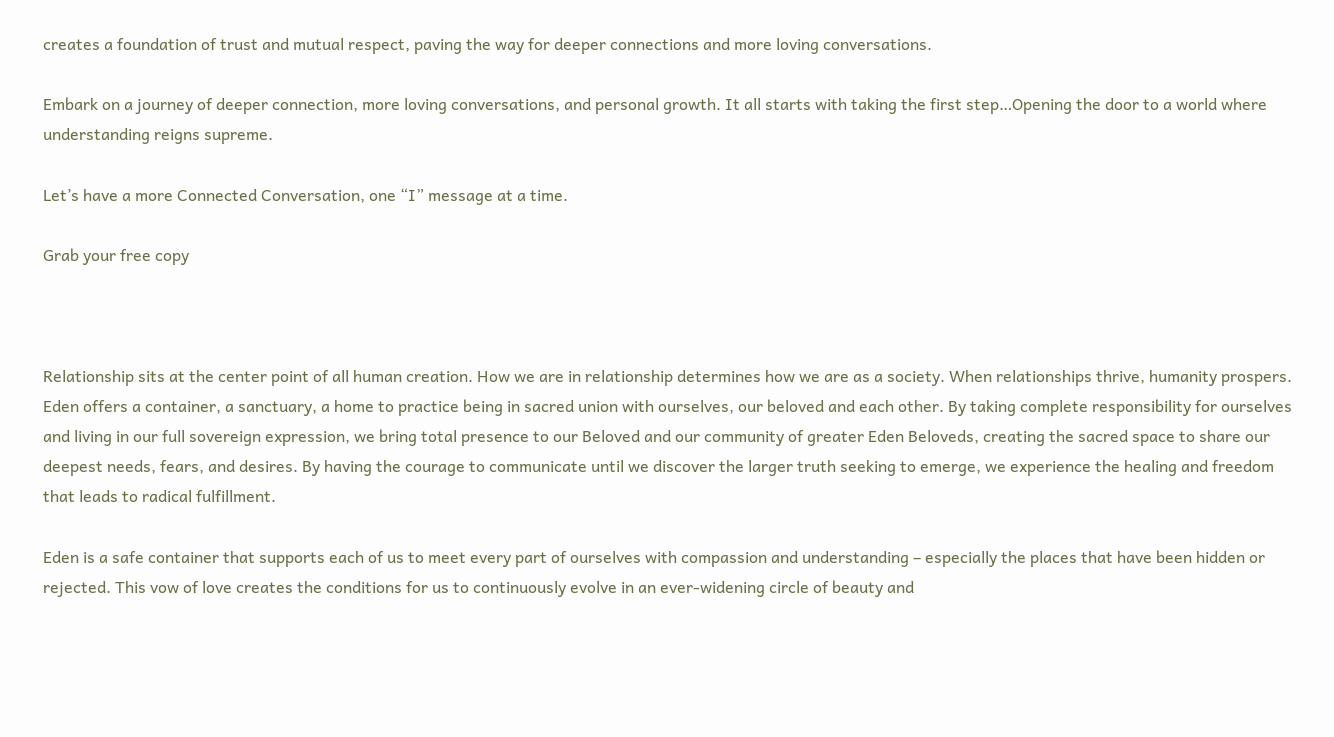creates a foundation of trust and mutual respect, paving the way for deeper connections and more loving conversations.

Embark on a journey of deeper connection, more loving conversations, and personal growth. It all starts with taking the first step…Opening the door to a world where understanding reigns supreme.

Let’s have a more Connected Conversation, one “I” message at a time.

Grab your free copy



Relationship sits at the center point of all human creation. How we are in relationship determines how we are as a society. When relationships thrive, humanity prospers. Eden offers a container, a sanctuary, a home to practice being in sacred union with ourselves, our beloved and each other. By taking complete responsibility for ourselves and living in our full sovereign expression, we bring total presence to our Beloved and our community of greater Eden Beloveds, creating the sacred space to share our deepest needs, fears, and desires. By having the courage to communicate until we discover the larger truth seeking to emerge, we experience the healing and freedom that leads to radical fulfillment.

Eden is a safe container that supports each of us to meet every part of ourselves with compassion and understanding – especially the places that have been hidden or rejected. This vow of love creates the conditions for us to continuously evolve in an ever-widening circle of beauty and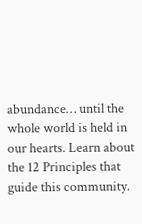abundance… until the whole world is held in our hearts. Learn about the 12 Principles that guide this community.